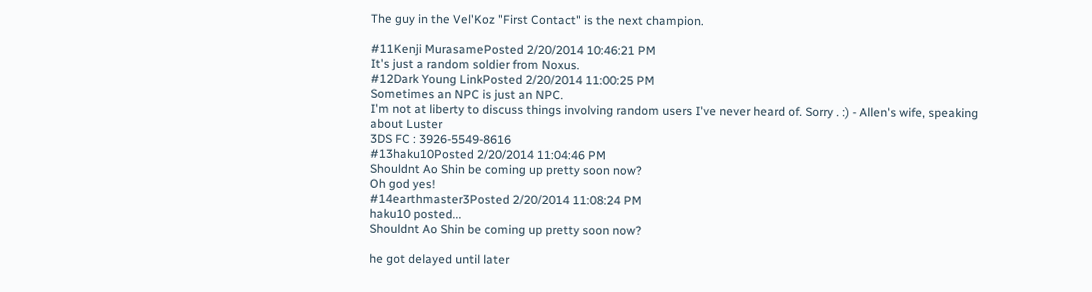The guy in the Vel'Koz "First Contact" is the next champion.

#11Kenji MurasamePosted 2/20/2014 10:46:21 PM
It's just a random soldier from Noxus.
#12Dark Young LinkPosted 2/20/2014 11:00:25 PM
Sometimes an NPC is just an NPC.
I'm not at liberty to discuss things involving random users I've never heard of. Sorry . :) - Allen's wife, speaking about Luster
3DS FC : 3926-5549-8616
#13haku10Posted 2/20/2014 11:04:46 PM
Shouldnt Ao Shin be coming up pretty soon now?
Oh god yes!
#14earthmaster3Posted 2/20/2014 11:08:24 PM
haku10 posted...
Shouldnt Ao Shin be coming up pretty soon now?

he got delayed until later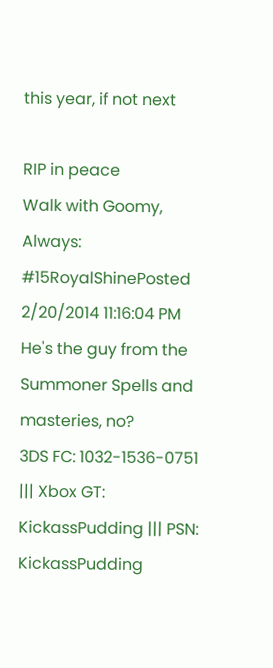this year, if not next

RIP in peace
Walk with Goomy, Always:
#15RoyalShinePosted 2/20/2014 11:16:04 PM
He's the guy from the Summoner Spells and masteries, no?
3DS FC: 1032-1536-0751 ||| Xbox GT: KickassPudding ||| PSN: KickassPudding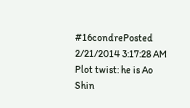#16condrePosted 2/21/2014 3:17:28 AM
Plot twist: he is Ao Shin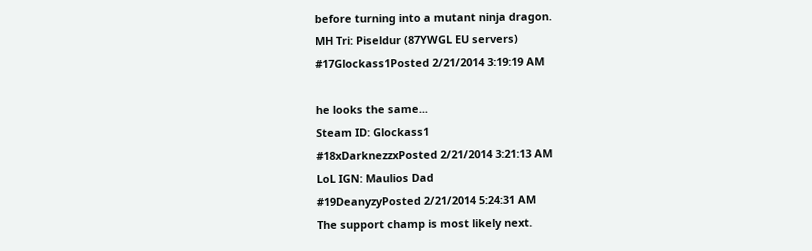before turning into a mutant ninja dragon.
MH Tri: Piseldur (87YWGL EU servers)
#17Glockass1Posted 2/21/2014 3:19:19 AM

he looks the same...
Steam ID: Glockass1
#18xDarknezzxPosted 2/21/2014 3:21:13 AM
LoL IGN: Maulios Dad
#19DeanyzyPosted 2/21/2014 5:24:31 AM
The support champ is most likely next.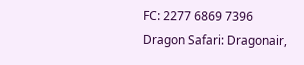FC: 2277 6869 7396
Dragon Safari: Dragonair,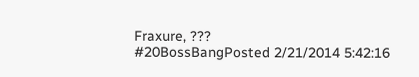Fraxure, ???
#20BossBangPosted 2/21/2014 5:42:16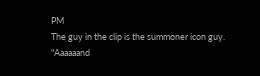PM
The guy in the clip is the summoner icon guy.
"Aaaaaand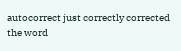autocorrect just correctly corrected the word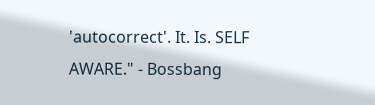'autocorrect'. It. Is. SELF AWARE." - Bossbang